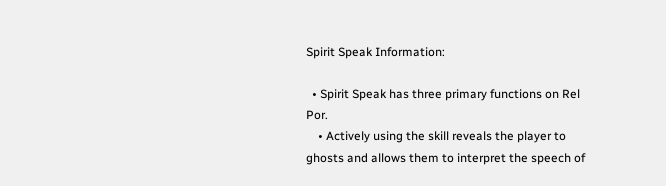Spirit Speak Information:

  • Spirit Speak has three primary functions on Rel Por.
    • Actively using the skill reveals the player to ghosts and allows them to interpret the speech of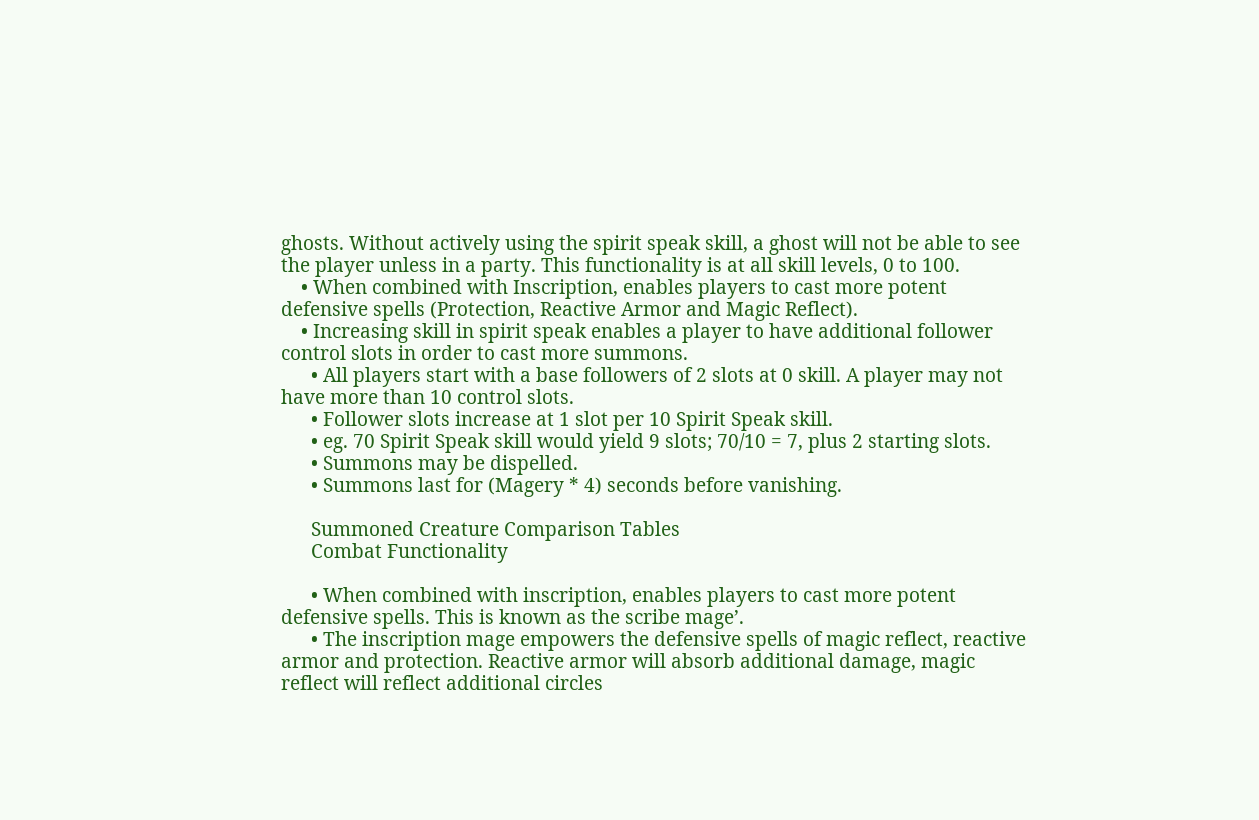ghosts. Without actively using the spirit speak skill, a ghost will not be able to see the player unless in a party. This functionality is at all skill levels, 0 to 100.
    • When combined with Inscription, enables players to cast more potent defensive spells (Protection, Reactive Armor and Magic Reflect).
    • Increasing skill in spirit speak enables a player to have additional follower control slots in order to cast more summons.
      • All players start with a base followers of 2 slots at 0 skill. A player may not have more than 10 control slots.
      • Follower slots increase at 1 slot per 10 Spirit Speak skill.
      • eg. 70 Spirit Speak skill would yield 9 slots; 70/10 = 7, plus 2 starting slots.
      • Summons may be dispelled.
      • Summons last for (Magery * 4) seconds before vanishing.

      Summoned Creature Comparison Tables
      Combat Functionality

      • When combined with inscription, enables players to cast more potent defensive spells. This is known as the scribe mage’.
      • The inscription mage empowers the defensive spells of magic reflect, reactive armor and protection. Reactive armor will absorb additional damage, magic reflect will reflect additional circles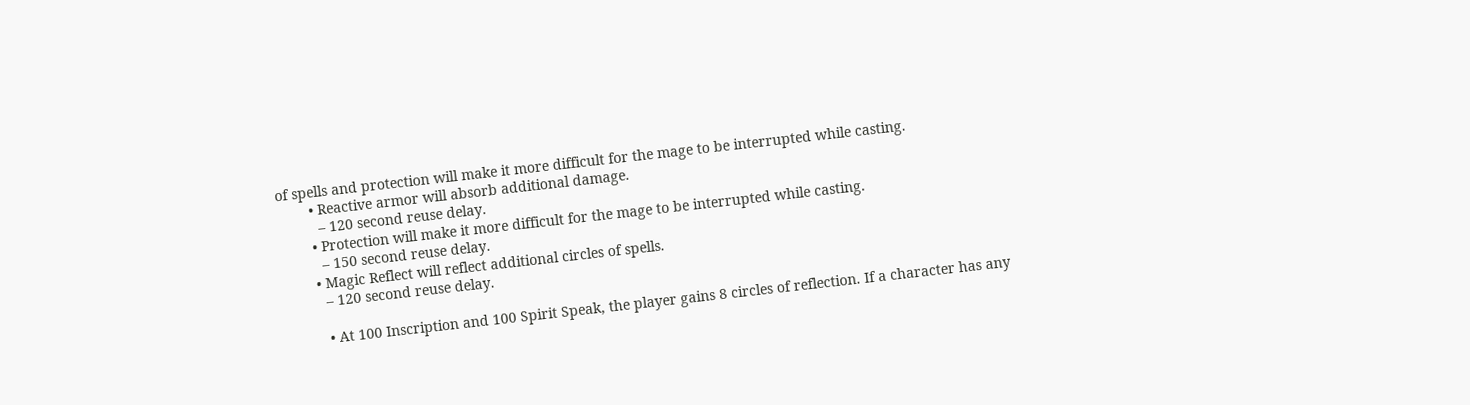of spells and protection will make it more difficult for the mage to be interrupted while casting.
        • Reactive armor will absorb additional damage.
          – 120 second reuse delay.
        • Protection will make it more difficult for the mage to be interrupted while casting.
          – 150 second reuse delay.
        • Magic Reflect will reflect additional circles of spells.
          – 120 second reuse delay.

          • At 100 Inscription and 100 Spirit Speak, the player gains 8 circles of reflection. If a character has any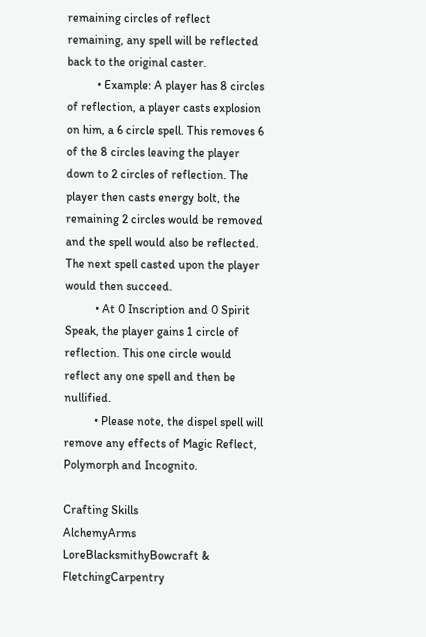remaining circles of reflect remaining, any spell will be reflected back to the original caster.
          • Example: A player has 8 circles of reflection, a player casts explosion on him, a 6 circle spell. This removes 6 of the 8 circles leaving the player down to 2 circles of reflection. The player then casts energy bolt, the remaining 2 circles would be removed and the spell would also be reflected. The next spell casted upon the player would then succeed.
          • At 0 Inscription and 0 Spirit Speak, the player gains 1 circle of reflection. This one circle would reflect any one spell and then be nullified.
          • Please note, the dispel spell will remove any effects of Magic Reflect, Polymorph and Incognito.

Crafting Skills
AlchemyArms LoreBlacksmithyBowcraft & FletchingCarpentry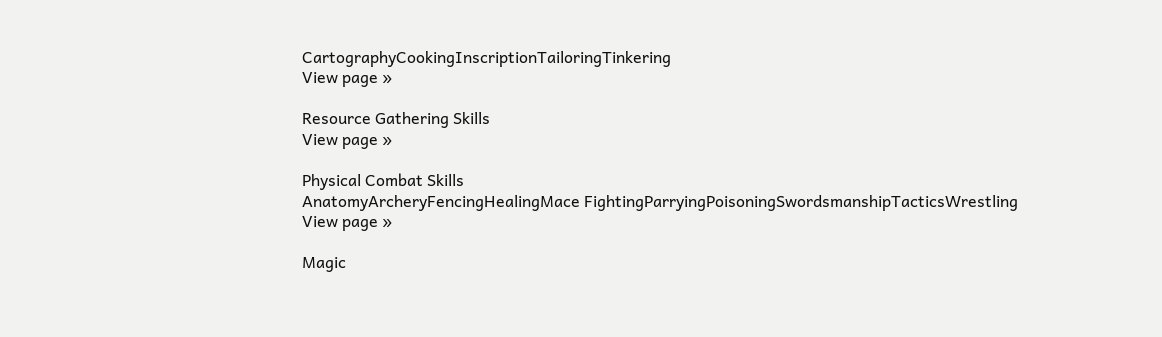CartographyCookingInscriptionTailoringTinkering
View page »

Resource Gathering Skills
View page »

Physical Combat Skills
AnatomyArcheryFencingHealingMace FightingParryingPoisoningSwordsmanshipTacticsWrestling
View page »

Magic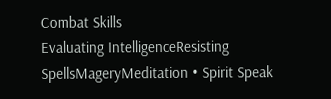Combat Skills
Evaluating IntelligenceResisting SpellsMageryMeditation • Spirit Speak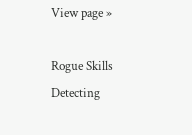View page »

Rogue Skills
Detecting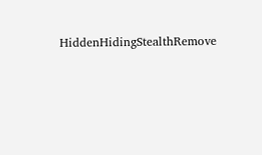HiddenHidingStealthRemove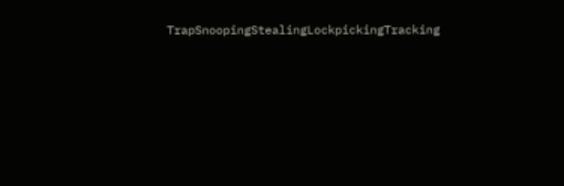TrapSnoopingStealingLockpickingTracking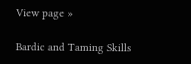View page »

Bardic and Taming Skills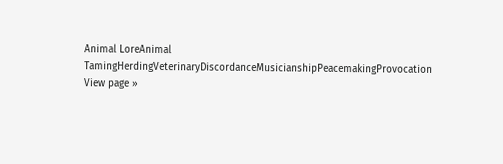Animal LoreAnimal TamingHerdingVeterinaryDiscordanceMusicianshipPeacemakingProvocation
View page »